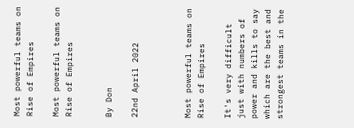Most powerful teams on Rise of Empires

Most powerful teams on Rise of Empires


By Don

22nd April 2022



Most powerful teams on Rise of Empires

It's very difficult just with numbers of power and kills to say which are the best and strongest teams in the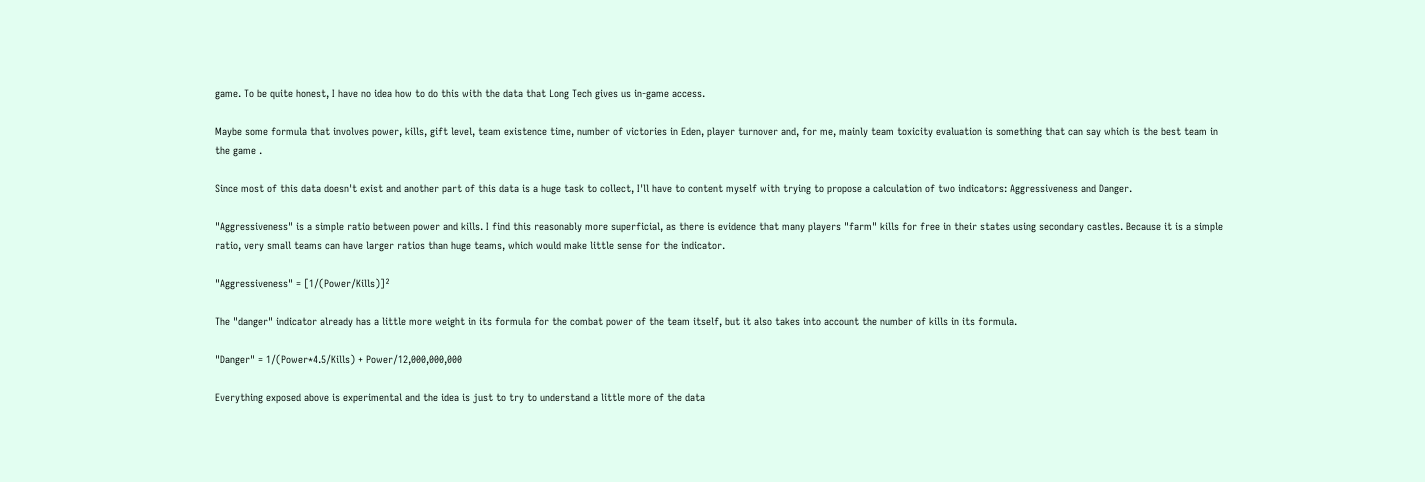game. To be quite honest, I have no idea how to do this with the data that Long Tech gives us in-game access.

Maybe some formula that involves power, kills, gift level, team existence time, number of victories in Eden, player turnover and, for me, mainly team toxicity evaluation is something that can say which is the best team in the game .

Since most of this data doesn't exist and another part of this data is a huge task to collect, I'll have to content myself with trying to propose a calculation of two indicators: Aggressiveness and Danger.

"Aggressiveness" is a simple ratio between power and kills. I find this reasonably more superficial, as there is evidence that many players "farm" kills for free in their states using secondary castles. Because it is a simple ratio, very small teams can have larger ratios than huge teams, which would make little sense for the indicator.

"Aggressiveness" = [1/(Power/Kills)]²

The "danger" indicator already has a little more weight in its formula for the combat power of the team itself, but it also takes into account the number of kills in its formula.

"Danger" = 1/(Power*4.5/Kills) + Power/12,000,000,000

Everything exposed above is experimental and the idea is just to try to understand a little more of the data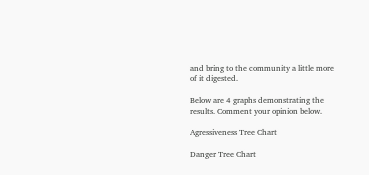and bring to the community a little more of it digested.

Below are 4 graphs demonstrating the results. Comment your opinion below.

Agressiveness Tree Chart

Danger Tree Chart